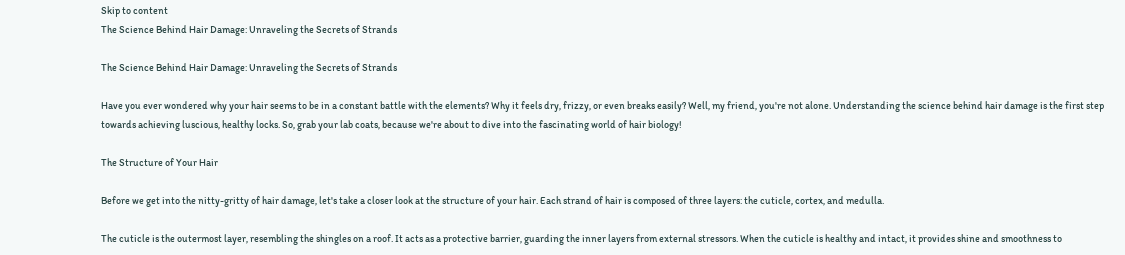Skip to content
The Science Behind Hair Damage: Unraveling the Secrets of Strands

The Science Behind Hair Damage: Unraveling the Secrets of Strands

Have you ever wondered why your hair seems to be in a constant battle with the elements? Why it feels dry, frizzy, or even breaks easily? Well, my friend, you're not alone. Understanding the science behind hair damage is the first step towards achieving luscious, healthy locks. So, grab your lab coats, because we're about to dive into the fascinating world of hair biology!

The Structure of Your Hair

Before we get into the nitty-gritty of hair damage, let's take a closer look at the structure of your hair. Each strand of hair is composed of three layers: the cuticle, cortex, and medulla.

The cuticle is the outermost layer, resembling the shingles on a roof. It acts as a protective barrier, guarding the inner layers from external stressors. When the cuticle is healthy and intact, it provides shine and smoothness to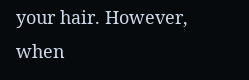your hair. However, when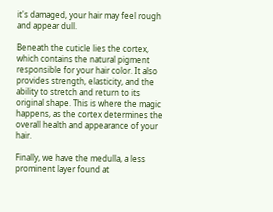it's damaged, your hair may feel rough and appear dull.

Beneath the cuticle lies the cortex, which contains the natural pigment responsible for your hair color. It also provides strength, elasticity, and the ability to stretch and return to its original shape. This is where the magic happens, as the cortex determines the overall health and appearance of your hair.

Finally, we have the medulla, a less prominent layer found at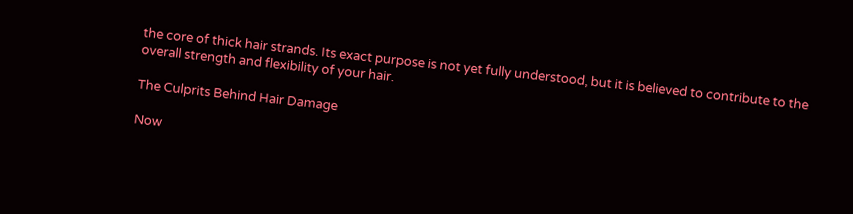the core of thick hair strands. Its exact purpose is not yet fully understood, but it is believed to contribute to the overall strength and flexibility of your hair.

The Culprits Behind Hair Damage

Now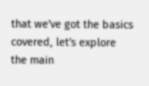that we've got the basics covered, let's explore the main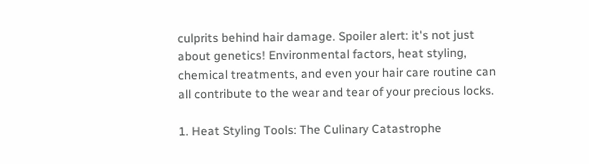culprits behind hair damage. Spoiler alert: it's not just about genetics! Environmental factors, heat styling, chemical treatments, and even your hair care routine can all contribute to the wear and tear of your precious locks.

1. Heat Styling Tools: The Culinary Catastrophe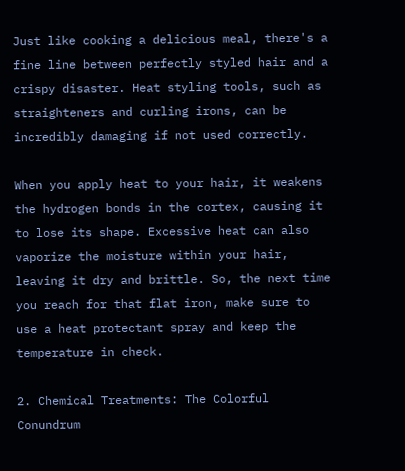Just like cooking a delicious meal, there's a fine line between perfectly styled hair and a crispy disaster. Heat styling tools, such as straighteners and curling irons, can be incredibly damaging if not used correctly.

When you apply heat to your hair, it weakens the hydrogen bonds in the cortex, causing it to lose its shape. Excessive heat can also vaporize the moisture within your hair, leaving it dry and brittle. So, the next time you reach for that flat iron, make sure to use a heat protectant spray and keep the temperature in check.

2. Chemical Treatments: The Colorful Conundrum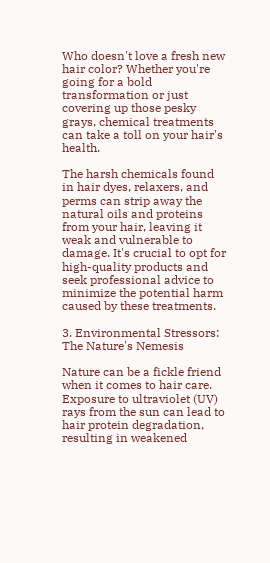Who doesn't love a fresh new hair color? Whether you're going for a bold transformation or just covering up those pesky grays, chemical treatments can take a toll on your hair's health.

The harsh chemicals found in hair dyes, relaxers, and perms can strip away the natural oils and proteins from your hair, leaving it weak and vulnerable to damage. It's crucial to opt for high-quality products and seek professional advice to minimize the potential harm caused by these treatments.

3. Environmental Stressors: The Nature's Nemesis

Nature can be a fickle friend when it comes to hair care. Exposure to ultraviolet (UV) rays from the sun can lead to hair protein degradation, resulting in weakened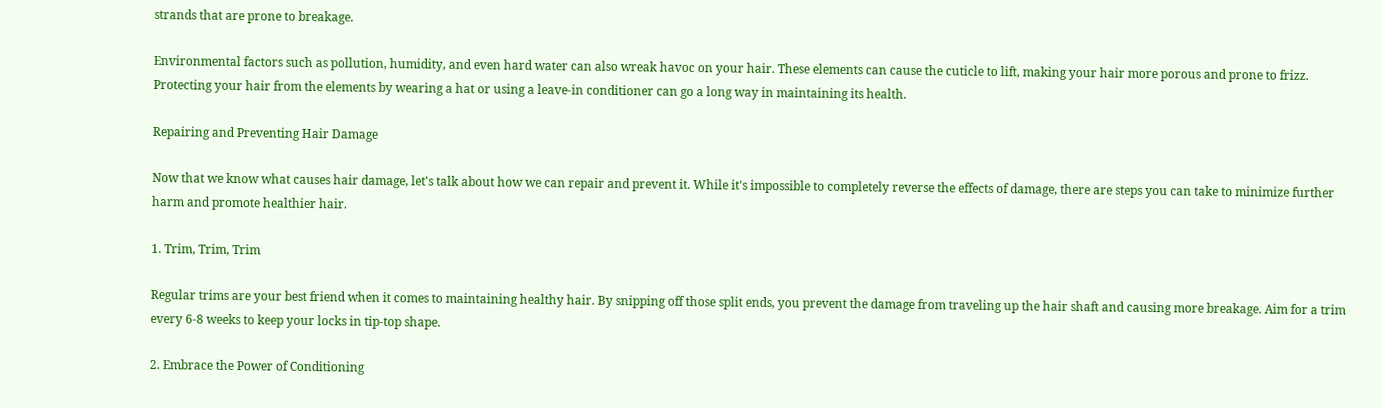strands that are prone to breakage.

Environmental factors such as pollution, humidity, and even hard water can also wreak havoc on your hair. These elements can cause the cuticle to lift, making your hair more porous and prone to frizz. Protecting your hair from the elements by wearing a hat or using a leave-in conditioner can go a long way in maintaining its health.

Repairing and Preventing Hair Damage

Now that we know what causes hair damage, let's talk about how we can repair and prevent it. While it's impossible to completely reverse the effects of damage, there are steps you can take to minimize further harm and promote healthier hair.

1. Trim, Trim, Trim

Regular trims are your best friend when it comes to maintaining healthy hair. By snipping off those split ends, you prevent the damage from traveling up the hair shaft and causing more breakage. Aim for a trim every 6-8 weeks to keep your locks in tip-top shape.

2. Embrace the Power of Conditioning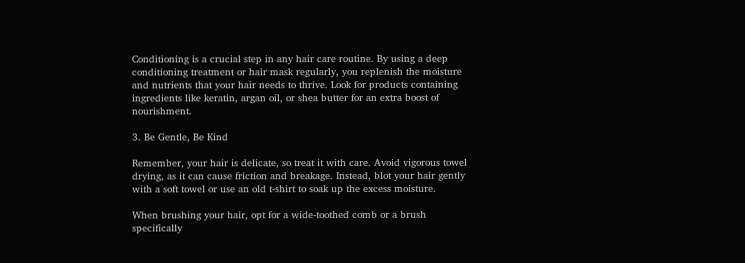Conditioning is a crucial step in any hair care routine. By using a deep conditioning treatment or hair mask regularly, you replenish the moisture and nutrients that your hair needs to thrive. Look for products containing ingredients like keratin, argan oil, or shea butter for an extra boost of nourishment.

3. Be Gentle, Be Kind

Remember, your hair is delicate, so treat it with care. Avoid vigorous towel drying, as it can cause friction and breakage. Instead, blot your hair gently with a soft towel or use an old t-shirt to soak up the excess moisture.

When brushing your hair, opt for a wide-toothed comb or a brush specifically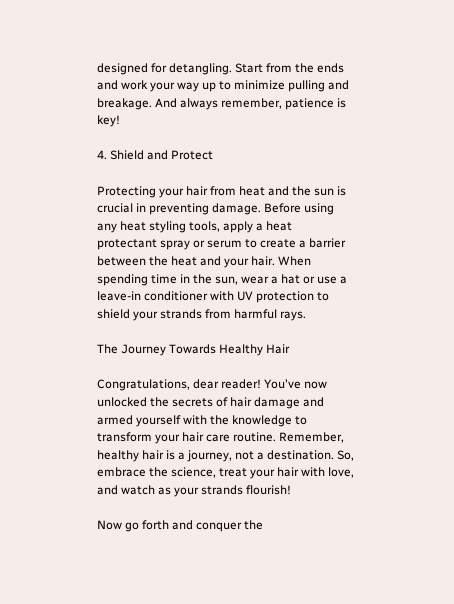designed for detangling. Start from the ends and work your way up to minimize pulling and breakage. And always remember, patience is key!

4. Shield and Protect

Protecting your hair from heat and the sun is crucial in preventing damage. Before using any heat styling tools, apply a heat protectant spray or serum to create a barrier between the heat and your hair. When spending time in the sun, wear a hat or use a leave-in conditioner with UV protection to shield your strands from harmful rays.

The Journey Towards Healthy Hair

Congratulations, dear reader! You've now unlocked the secrets of hair damage and armed yourself with the knowledge to transform your hair care routine. Remember, healthy hair is a journey, not a destination. So, embrace the science, treat your hair with love, and watch as your strands flourish!

Now go forth and conquer the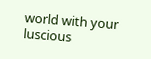world with your luscious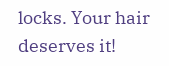locks. Your hair deserves it!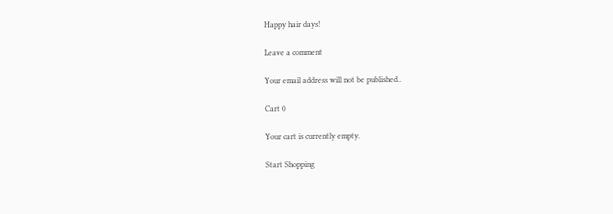Happy hair days!

Leave a comment

Your email address will not be published..

Cart 0

Your cart is currently empty.

Start Shopping